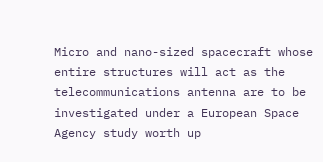Micro and nano-sized spacecraft whose entire structures will act as the telecommunications antenna are to be investigated under a European Space Agency study worth up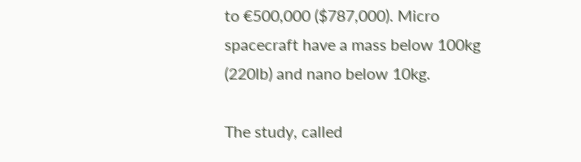to €500,000 ($787,000). Micro spacecraft have a mass below 100kg (220lb) and nano below 10kg.

The study, called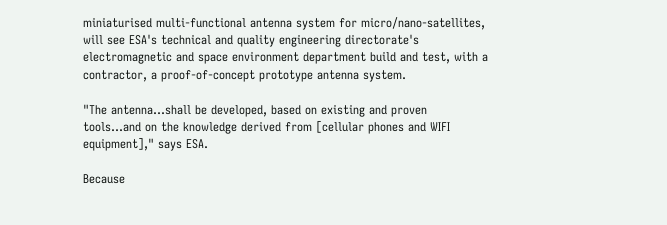miniaturised multi-functional antenna system for micro/nano-satellites, will see ESA's technical and quality engineering directorate's electromagnetic and space environment department build and test, with a contractor, a proof-of-concept prototype antenna system.

"The antenna...shall be developed, based on existing and proven tools...and on the knowledge derived from [cellular phones and WIFI equipment]," says ESA.

Because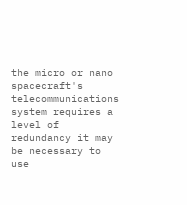the micro or nano spacecraft's telecommunications system requires a level of redundancy it may be necessary to use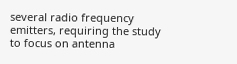several radio frequency emitters, requiring the study to focus on antenna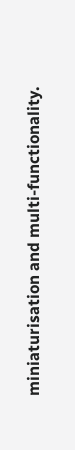miniaturisation and multi-functionality.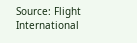Source: Flight International